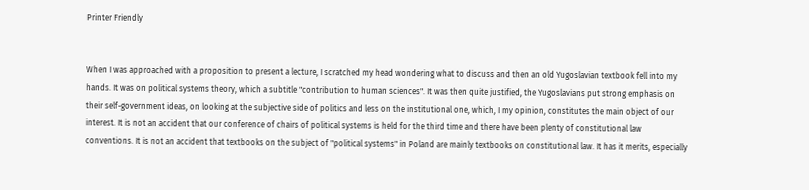Printer Friendly


When I was approached with a proposition to present a lecture, I scratched my head wondering what to discuss and then an old Yugoslavian textbook fell into my hands. It was on political systems theory, which a subtitle "contribution to human sciences". It was then quite justified, the Yugoslavians put strong emphasis on their self-government ideas, on looking at the subjective side of politics and less on the institutional one, which, I my opinion, constitutes the main object of our interest. It is not an accident that our conference of chairs of political systems is held for the third time and there have been plenty of constitutional law conventions. It is not an accident that textbooks on the subject of "political systems" in Poland are mainly textbooks on constitutional law. It has it merits, especially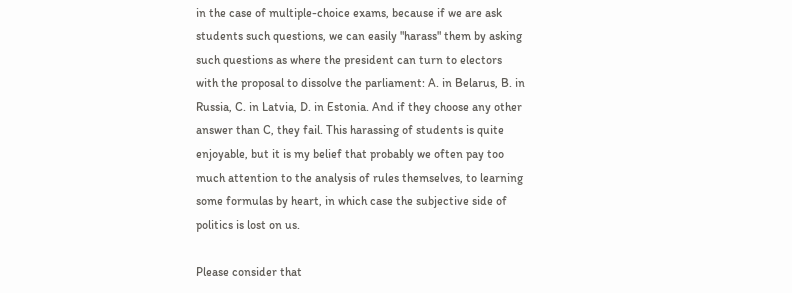in the case of multiple-choice exams, because if we are ask students such questions, we can easily "harass" them by asking such questions as where the president can turn to electors with the proposal to dissolve the parliament: A. in Belarus, B. in Russia, C. in Latvia, D. in Estonia. And if they choose any other answer than C, they fail. This harassing of students is quite enjoyable, but it is my belief that probably we often pay too much attention to the analysis of rules themselves, to learning some formulas by heart, in which case the subjective side of politics is lost on us.

Please consider that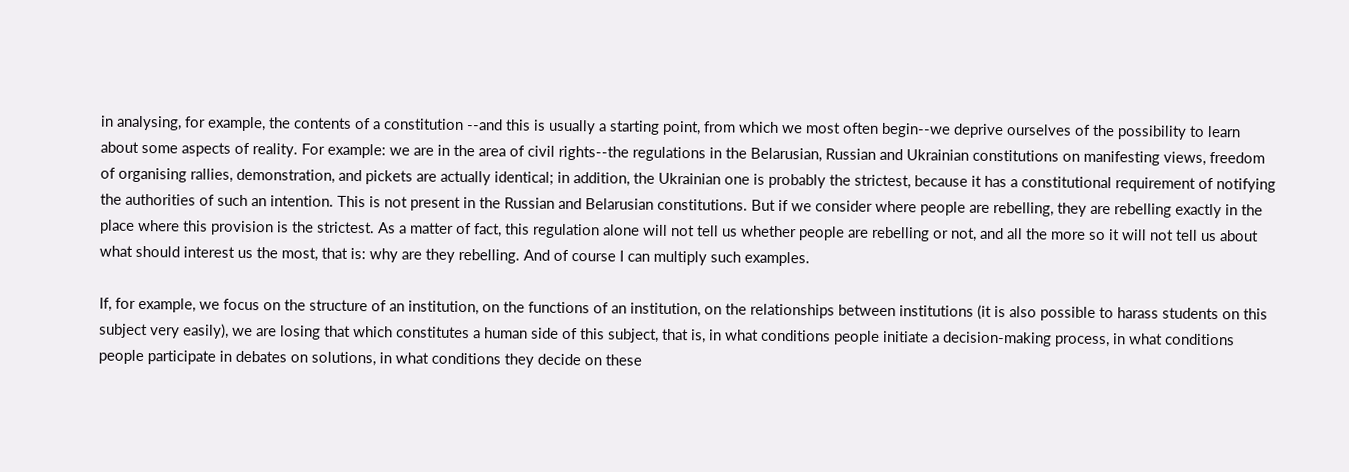in analysing, for example, the contents of a constitution --and this is usually a starting point, from which we most often begin--we deprive ourselves of the possibility to learn about some aspects of reality. For example: we are in the area of civil rights--the regulations in the Belarusian, Russian and Ukrainian constitutions on manifesting views, freedom of organising rallies, demonstration, and pickets are actually identical; in addition, the Ukrainian one is probably the strictest, because it has a constitutional requirement of notifying the authorities of such an intention. This is not present in the Russian and Belarusian constitutions. But if we consider where people are rebelling, they are rebelling exactly in the place where this provision is the strictest. As a matter of fact, this regulation alone will not tell us whether people are rebelling or not, and all the more so it will not tell us about what should interest us the most, that is: why are they rebelling. And of course I can multiply such examples.

If, for example, we focus on the structure of an institution, on the functions of an institution, on the relationships between institutions (it is also possible to harass students on this subject very easily), we are losing that which constitutes a human side of this subject, that is, in what conditions people initiate a decision-making process, in what conditions people participate in debates on solutions, in what conditions they decide on these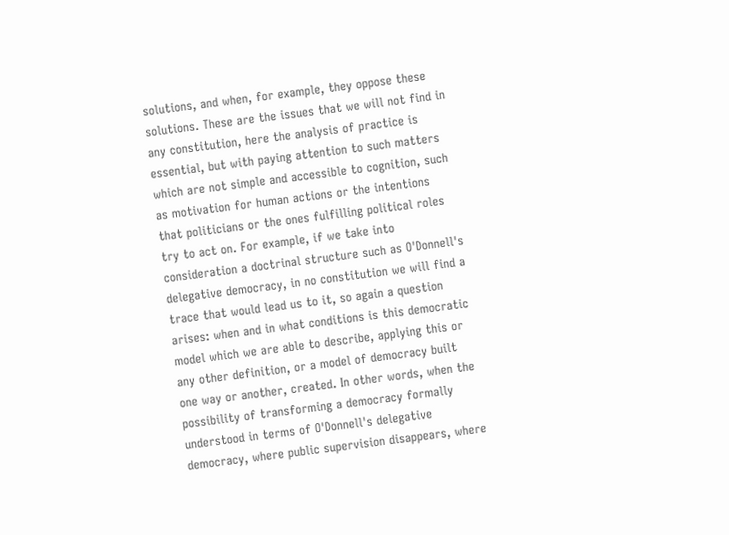solutions, and when, for example, they oppose these solutions. These are the issues that we will not find in any constitution, here the analysis of practice is essential, but with paying attention to such matters which are not simple and accessible to cognition, such as motivation for human actions or the intentions that politicians or the ones fulfilling political roles try to act on. For example, if we take into consideration a doctrinal structure such as O'Donnell's delegative democracy, in no constitution we will find a trace that would lead us to it, so again a question arises: when and in what conditions is this democratic model which we are able to describe, applying this or any other definition, or a model of democracy built one way or another, created. In other words, when the possibility of transforming a democracy formally understood in terms of O'Donnell's delegative democracy, where public supervision disappears, where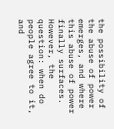the possibility of the abuse of power emerges, and where this abuse of power finally surfaces. However, the question: when do people agree to it, and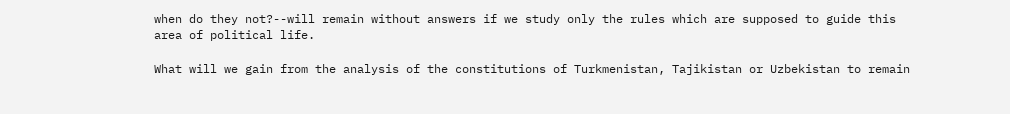when do they not?--will remain without answers if we study only the rules which are supposed to guide this area of political life.

What will we gain from the analysis of the constitutions of Turkmenistan, Tajikistan or Uzbekistan to remain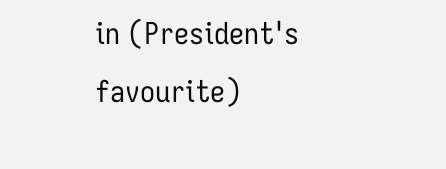in (President's favourite)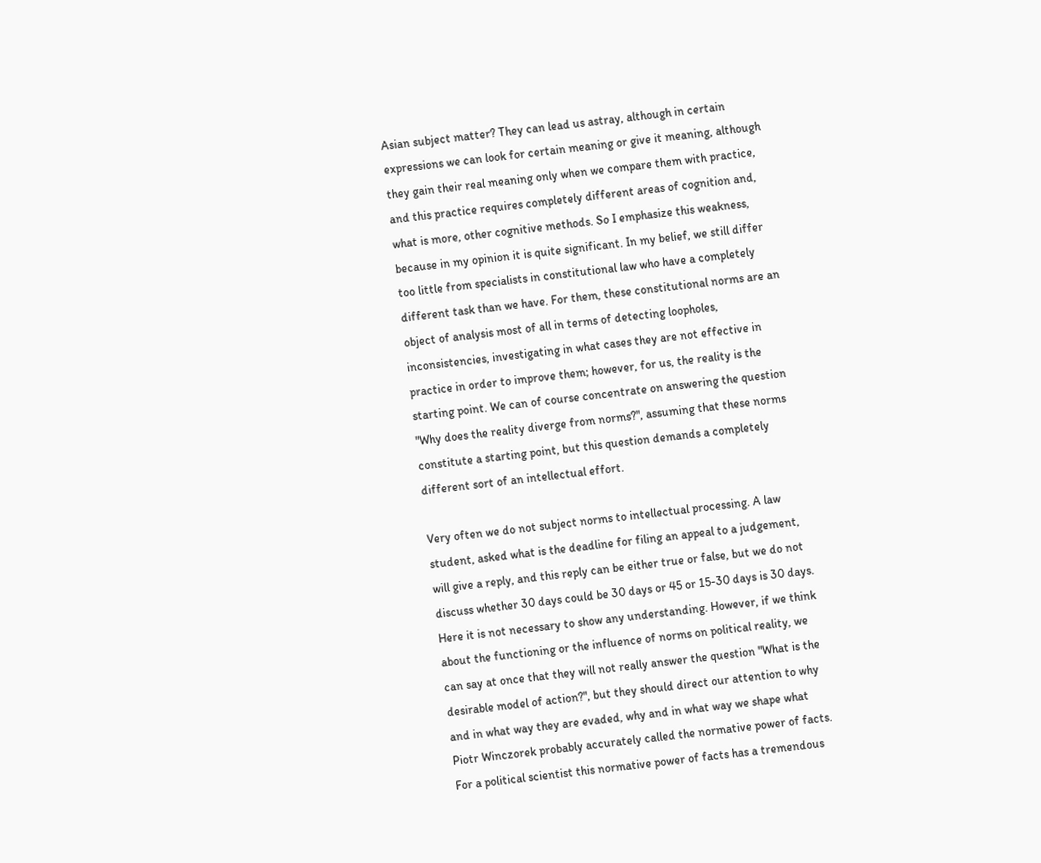Asian subject matter? They can lead us astray, although in certain expressions we can look for certain meaning or give it meaning, although they gain their real meaning only when we compare them with practice, and this practice requires completely different areas of cognition and, what is more, other cognitive methods. So I emphasize this weakness, because in my opinion it is quite significant. In my belief, we still differ too little from specialists in constitutional law who have a completely different task than we have. For them, these constitutional norms are an object of analysis most of all in terms of detecting loopholes, inconsistencies, investigating in what cases they are not effective in practice in order to improve them; however, for us, the reality is the starting point. We can of course concentrate on answering the question "Why does the reality diverge from norms?", assuming that these norms constitute a starting point, but this question demands a completely different sort of an intellectual effort.

Very often we do not subject norms to intellectual processing. A law student, asked what is the deadline for filing an appeal to a judgement, will give a reply, and this reply can be either true or false, but we do not discuss whether 30 days could be 30 days or 45 or 15-30 days is 30 days. Here it is not necessary to show any understanding. However, if we think about the functioning or the influence of norms on political reality, we can say at once that they will not really answer the question "What is the desirable model of action?", but they should direct our attention to why and in what way they are evaded, why and in what way we shape what Piotr Winczorek probably accurately called the normative power of facts. For a political scientist this normative power of facts has a tremendous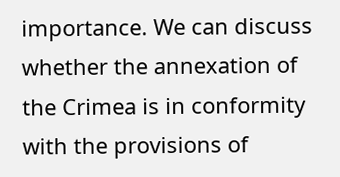importance. We can discuss whether the annexation of the Crimea is in conformity with the provisions of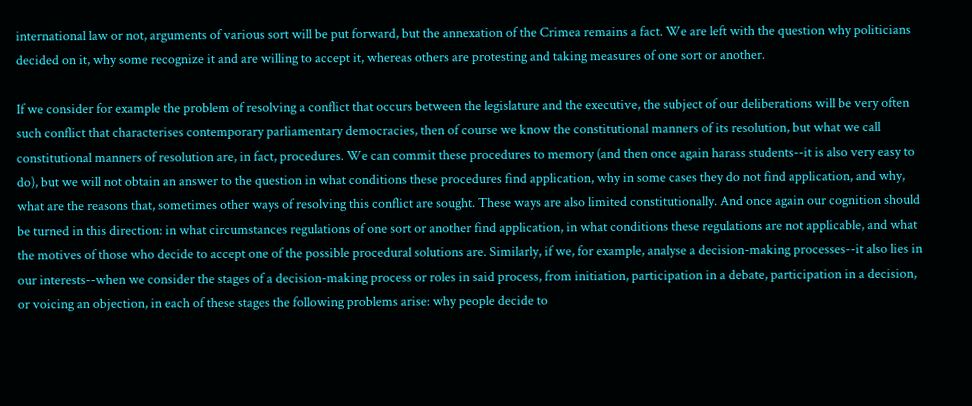international law or not, arguments of various sort will be put forward, but the annexation of the Crimea remains a fact. We are left with the question why politicians decided on it, why some recognize it and are willing to accept it, whereas others are protesting and taking measures of one sort or another.

If we consider for example the problem of resolving a conflict that occurs between the legislature and the executive, the subject of our deliberations will be very often such conflict that characterises contemporary parliamentary democracies, then of course we know the constitutional manners of its resolution, but what we call constitutional manners of resolution are, in fact, procedures. We can commit these procedures to memory (and then once again harass students--it is also very easy to do), but we will not obtain an answer to the question in what conditions these procedures find application, why in some cases they do not find application, and why, what are the reasons that, sometimes other ways of resolving this conflict are sought. These ways are also limited constitutionally. And once again our cognition should be turned in this direction: in what circumstances regulations of one sort or another find application, in what conditions these regulations are not applicable, and what the motives of those who decide to accept one of the possible procedural solutions are. Similarly, if we, for example, analyse a decision-making processes--it also lies in our interests--when we consider the stages of a decision-making process or roles in said process, from initiation, participation in a debate, participation in a decision, or voicing an objection, in each of these stages the following problems arise: why people decide to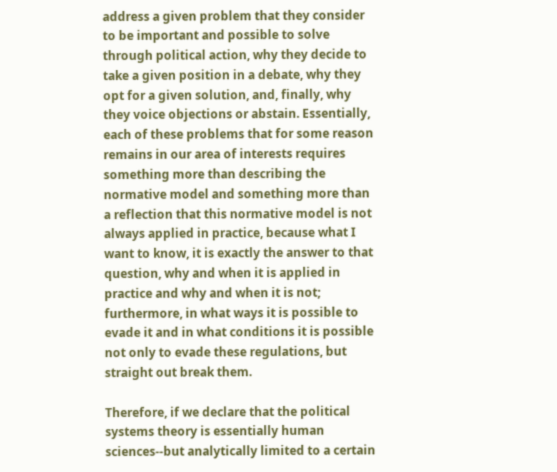address a given problem that they consider to be important and possible to solve through political action, why they decide to take a given position in a debate, why they opt for a given solution, and, finally, why they voice objections or abstain. Essentially, each of these problems that for some reason remains in our area of interests requires something more than describing the normative model and something more than a reflection that this normative model is not always applied in practice, because what I want to know, it is exactly the answer to that question, why and when it is applied in practice and why and when it is not; furthermore, in what ways it is possible to evade it and in what conditions it is possible not only to evade these regulations, but straight out break them.

Therefore, if we declare that the political systems theory is essentially human sciences--but analytically limited to a certain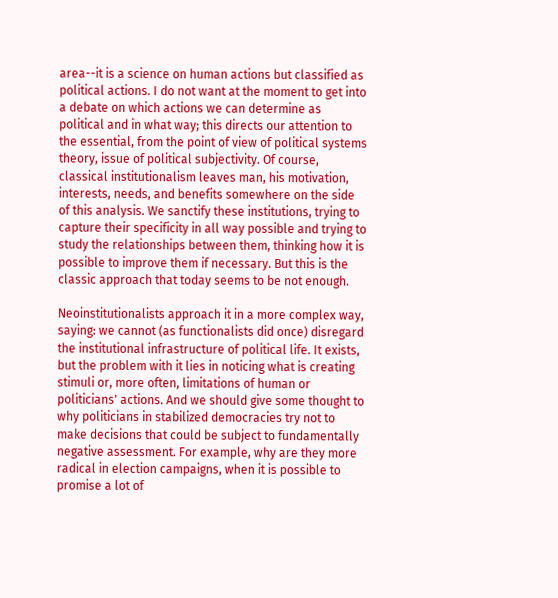area--it is a science on human actions but classified as political actions. I do not want at the moment to get into a debate on which actions we can determine as political and in what way; this directs our attention to the essential, from the point of view of political systems theory, issue of political subjectivity. Of course, classical institutionalism leaves man, his motivation, interests, needs, and benefits somewhere on the side of this analysis. We sanctify these institutions, trying to capture their specificity in all way possible and trying to study the relationships between them, thinking how it is possible to improve them if necessary. But this is the classic approach that today seems to be not enough.

Neoinstitutionalists approach it in a more complex way, saying: we cannot (as functionalists did once) disregard the institutional infrastructure of political life. It exists, but the problem with it lies in noticing what is creating stimuli or, more often, limitations of human or politicians' actions. And we should give some thought to why politicians in stabilized democracies try not to make decisions that could be subject to fundamentally negative assessment. For example, why are they more radical in election campaigns, when it is possible to promise a lot of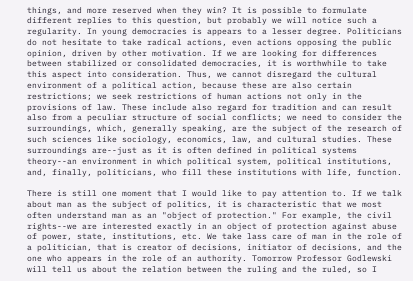things, and more reserved when they win? It is possible to formulate different replies to this question, but probably we will notice such a regularity. In young democracies is appears to a lesser degree. Politicians do not hesitate to take radical actions, even actions opposing the public opinion, driven by other motivation. If we are looking for differences between stabilized or consolidated democracies, it is worthwhile to take this aspect into consideration. Thus, we cannot disregard the cultural environment of a political action, because these are also certain restrictions; we seek restrictions of human actions not only in the provisions of law. These include also regard for tradition and can result also from a peculiar structure of social conflicts; we need to consider the surroundings, which, generally speaking, are the subject of the research of such sciences like sociology, economics, law, and cultural studies. These surroundings are--just as it is often defined in political systems theory--an environment in which political system, political institutions, and, finally, politicians, who fill these institutions with life, function.

There is still one moment that I would like to pay attention to. If we talk about man as the subject of politics, it is characteristic that we most often understand man as an "object of protection." For example, the civil rights--we are interested exactly in an object of protection against abuse of power, state, institutions, etc. We take lass care of man in the role of a politician, that is creator of decisions, initiator of decisions, and the one who appears in the role of an authority. Tomorrow Professor Godlewski will tell us about the relation between the ruling and the ruled, so I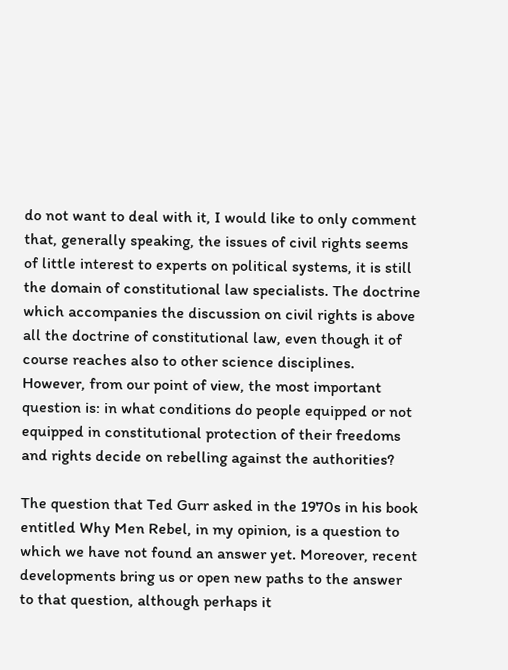do not want to deal with it, I would like to only comment that, generally speaking, the issues of civil rights seems of little interest to experts on political systems, it is still the domain of constitutional law specialists. The doctrine which accompanies the discussion on civil rights is above all the doctrine of constitutional law, even though it of course reaches also to other science disciplines. However, from our point of view, the most important question is: in what conditions do people equipped or not equipped in constitutional protection of their freedoms and rights decide on rebelling against the authorities?

The question that Ted Gurr asked in the 1970s in his book entitled Why Men Rebel, in my opinion, is a question to which we have not found an answer yet. Moreover, recent developments bring us or open new paths to the answer to that question, although perhaps it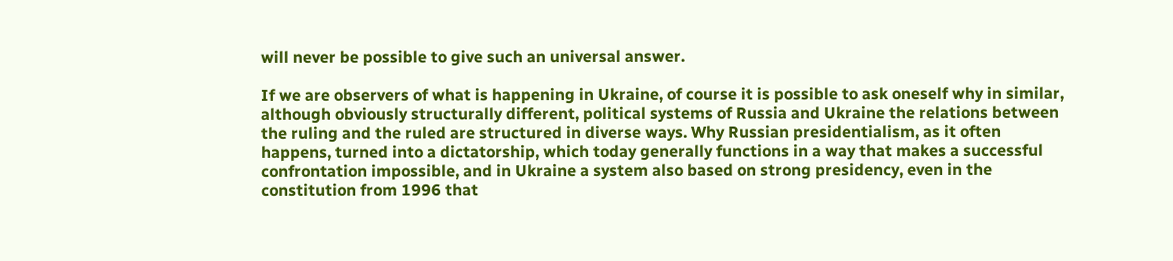will never be possible to give such an universal answer.

If we are observers of what is happening in Ukraine, of course it is possible to ask oneself why in similar, although obviously structurally different, political systems of Russia and Ukraine the relations between the ruling and the ruled are structured in diverse ways. Why Russian presidentialism, as it often happens, turned into a dictatorship, which today generally functions in a way that makes a successful confrontation impossible, and in Ukraine a system also based on strong presidency, even in the constitution from 1996 that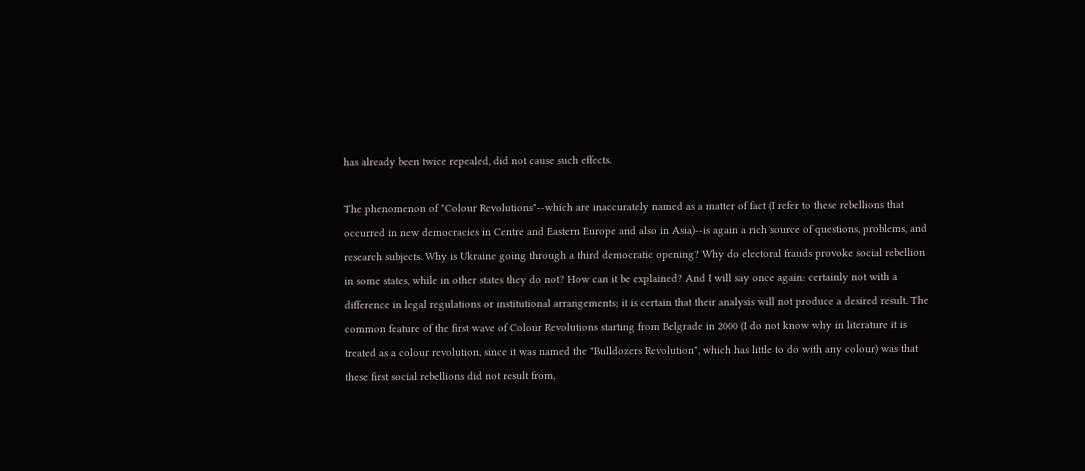has already been twice repealed, did not cause such effects.

The phenomenon of "Colour Revolutions"--which are inaccurately named as a matter of fact (I refer to these rebellions that occurred in new democracies in Centre and Eastern Europe and also in Asia)--is again a rich source of questions, problems, and research subjects. Why is Ukraine going through a third democratic opening? Why do electoral frauds provoke social rebellion in some states, while in other states they do not? How can it be explained? And I will say once again: certainly not with a difference in legal regulations or institutional arrangements; it is certain that their analysis will not produce a desired result. The common feature of the first wave of Colour Revolutions starting from Belgrade in 2000 (I do not know why in literature it is treated as a colour revolution, since it was named the "Bulldozers Revolution", which has little to do with any colour) was that these first social rebellions did not result from,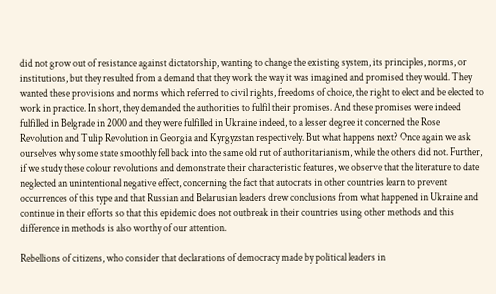did not grow out of resistance against dictatorship, wanting to change the existing system, its principles, norms, or institutions, but they resulted from a demand that they work the way it was imagined and promised they would. They wanted these provisions and norms which referred to civil rights, freedoms of choice, the right to elect and be elected to work in practice. In short, they demanded the authorities to fulfil their promises. And these promises were indeed fulfilled in Belgrade in 2000 and they were fulfilled in Ukraine indeed, to a lesser degree it concerned the Rose Revolution and Tulip Revolution in Georgia and Kyrgyzstan respectively. But what happens next? Once again we ask ourselves why some state smoothly fell back into the same old rut of authoritarianism, while the others did not. Further, if we study these colour revolutions and demonstrate their characteristic features, we observe that the literature to date neglected an unintentional negative effect, concerning the fact that autocrats in other countries learn to prevent occurrences of this type and that Russian and Belarusian leaders drew conclusions from what happened in Ukraine and continue in their efforts so that this epidemic does not outbreak in their countries using other methods and this difference in methods is also worthy of our attention.

Rebellions of citizens, who consider that declarations of democracy made by political leaders in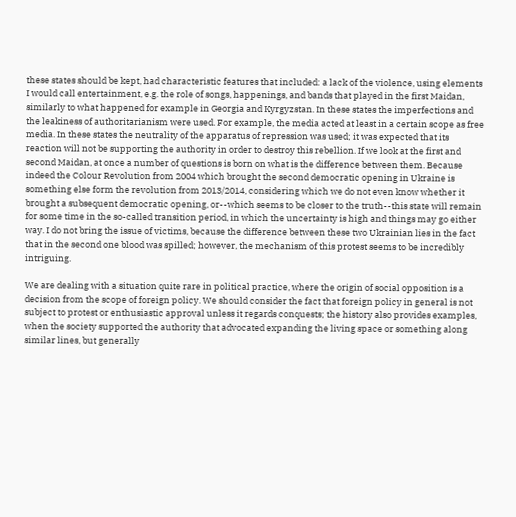these states should be kept, had characteristic features that included: a lack of the violence, using elements I would call entertainment, e.g. the role of songs, happenings, and bands that played in the first Maidan, similarly to what happened for example in Georgia and Kyrgyzstan. In these states the imperfections and the leakiness of authoritarianism were used. For example, the media acted at least in a certain scope as free media. In these states the neutrality of the apparatus of repression was used; it was expected that its reaction will not be supporting the authority in order to destroy this rebellion. If we look at the first and second Maidan, at once a number of questions is born on what is the difference between them. Because indeed the Colour Revolution from 2004 which brought the second democratic opening in Ukraine is something else form the revolution from 2013/2014, considering which we do not even know whether it brought a subsequent democratic opening, or--which seems to be closer to the truth--this state will remain for some time in the so-called transition period, in which the uncertainty is high and things may go either way. I do not bring the issue of victims, because the difference between these two Ukrainian lies in the fact that in the second one blood was spilled; however, the mechanism of this protest seems to be incredibly intriguing.

We are dealing with a situation quite rare in political practice, where the origin of social opposition is a decision from the scope of foreign policy. We should consider the fact that foreign policy in general is not subject to protest or enthusiastic approval unless it regards conquests; the history also provides examples, when the society supported the authority that advocated expanding the living space or something along similar lines, but generally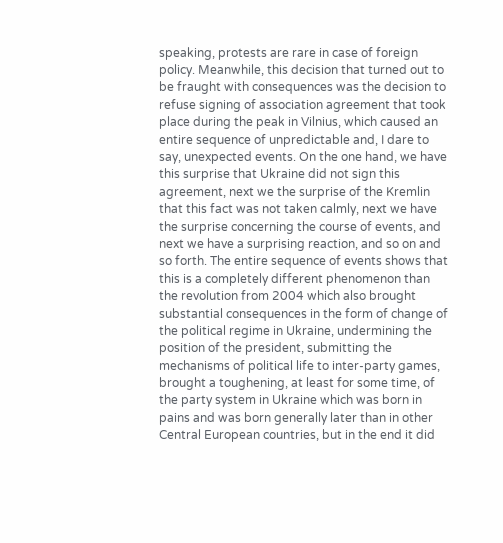speaking, protests are rare in case of foreign policy. Meanwhile, this decision that turned out to be fraught with consequences was the decision to refuse signing of association agreement that took place during the peak in Vilnius, which caused an entire sequence of unpredictable and, I dare to say, unexpected events. On the one hand, we have this surprise that Ukraine did not sign this agreement, next we the surprise of the Kremlin that this fact was not taken calmly, next we have the surprise concerning the course of events, and next we have a surprising reaction, and so on and so forth. The entire sequence of events shows that this is a completely different phenomenon than the revolution from 2004 which also brought substantial consequences in the form of change of the political regime in Ukraine, undermining the position of the president, submitting the mechanisms of political life to inter-party games, brought a toughening, at least for some time, of the party system in Ukraine which was born in pains and was born generally later than in other Central European countries, but in the end it did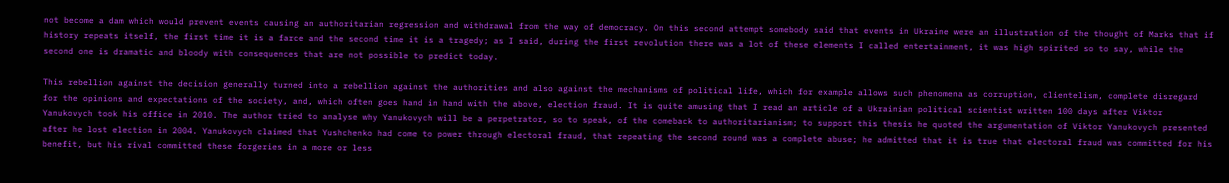not become a dam which would prevent events causing an authoritarian regression and withdrawal from the way of democracy. On this second attempt somebody said that events in Ukraine were an illustration of the thought of Marks that if history repeats itself, the first time it is a farce and the second time it is a tragedy; as I said, during the first revolution there was a lot of these elements I called entertainment, it was high spirited so to say, while the second one is dramatic and bloody with consequences that are not possible to predict today.

This rebellion against the decision generally turned into a rebellion against the authorities and also against the mechanisms of political life, which for example allows such phenomena as corruption, clientelism, complete disregard for the opinions and expectations of the society, and, which often goes hand in hand with the above, election fraud. It is quite amusing that I read an article of a Ukrainian political scientist written 100 days after Viktor Yanukovych took his office in 2010. The author tried to analyse why Yanukovych will be a perpetrator, so to speak, of the comeback to authoritarianism; to support this thesis he quoted the argumentation of Viktor Yanukovych presented after he lost election in 2004. Yanukovych claimed that Yushchenko had come to power through electoral fraud, that repeating the second round was a complete abuse; he admitted that it is true that electoral fraud was committed for his benefit, but his rival committed these forgeries in a more or less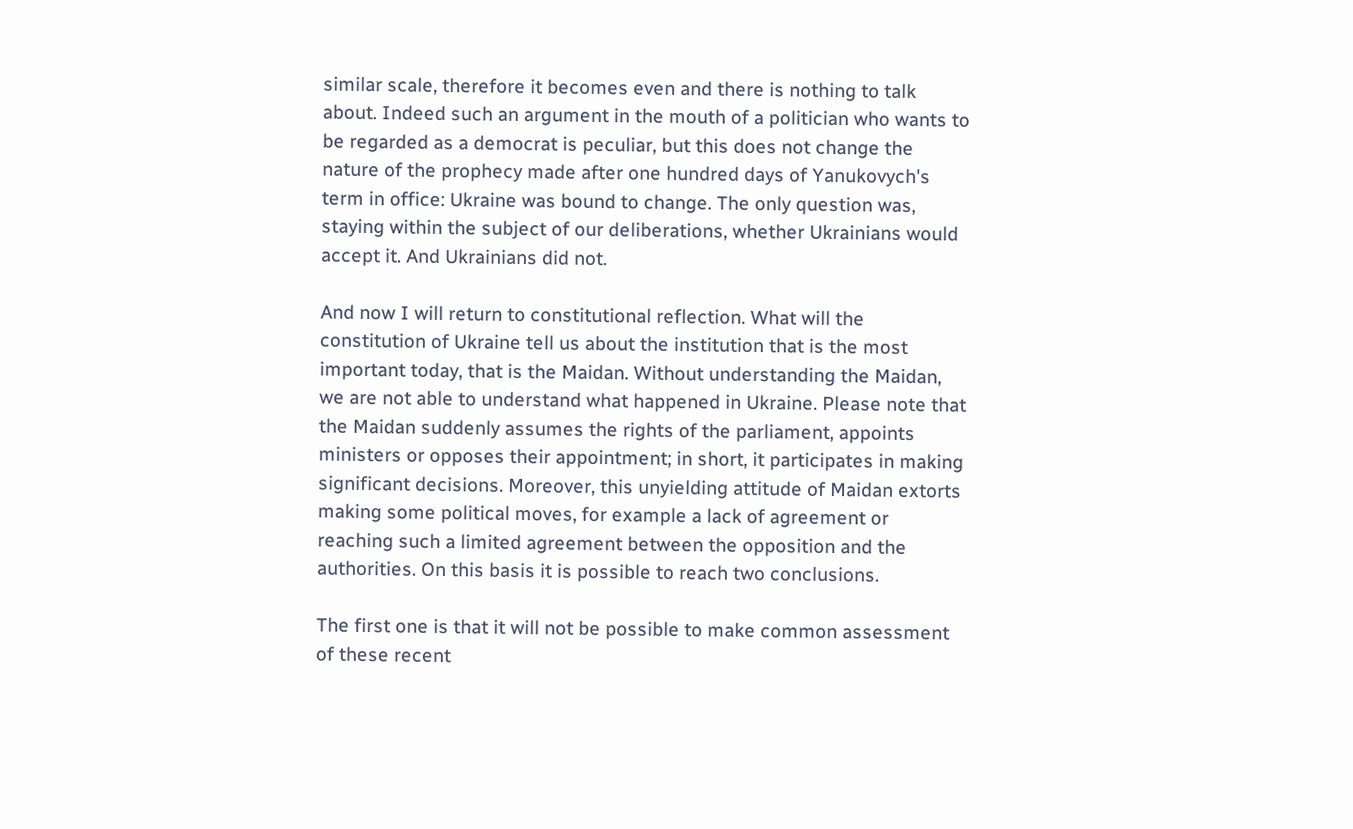similar scale, therefore it becomes even and there is nothing to talk about. Indeed such an argument in the mouth of a politician who wants to be regarded as a democrat is peculiar, but this does not change the nature of the prophecy made after one hundred days of Yanukovych's term in office: Ukraine was bound to change. The only question was, staying within the subject of our deliberations, whether Ukrainians would accept it. And Ukrainians did not.

And now I will return to constitutional reflection. What will the constitution of Ukraine tell us about the institution that is the most important today, that is the Maidan. Without understanding the Maidan, we are not able to understand what happened in Ukraine. Please note that the Maidan suddenly assumes the rights of the parliament, appoints ministers or opposes their appointment; in short, it participates in making significant decisions. Moreover, this unyielding attitude of Maidan extorts making some political moves, for example a lack of agreement or reaching such a limited agreement between the opposition and the authorities. On this basis it is possible to reach two conclusions.

The first one is that it will not be possible to make common assessment of these recent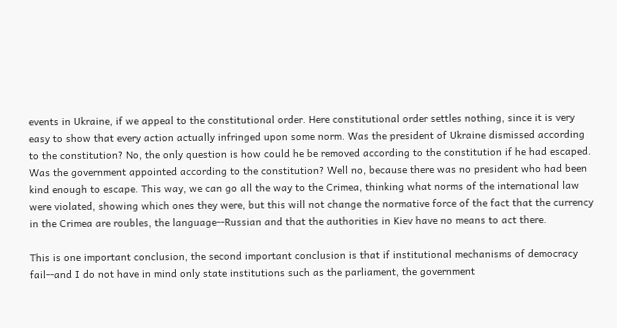events in Ukraine, if we appeal to the constitutional order. Here constitutional order settles nothing, since it is very easy to show that every action actually infringed upon some norm. Was the president of Ukraine dismissed according to the constitution? No, the only question is how could he be removed according to the constitution if he had escaped. Was the government appointed according to the constitution? Well no, because there was no president who had been kind enough to escape. This way, we can go all the way to the Crimea, thinking what norms of the international law were violated, showing which ones they were, but this will not change the normative force of the fact that the currency in the Crimea are roubles, the language--Russian and that the authorities in Kiev have no means to act there.

This is one important conclusion, the second important conclusion is that if institutional mechanisms of democracy fail--and I do not have in mind only state institutions such as the parliament, the government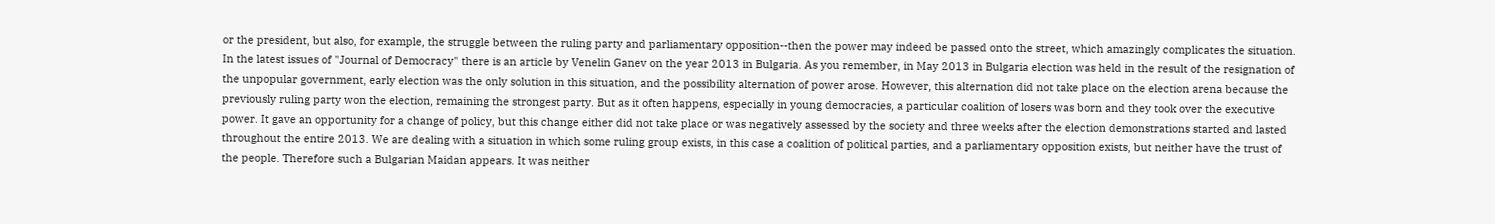or the president, but also, for example, the struggle between the ruling party and parliamentary opposition--then the power may indeed be passed onto the street, which amazingly complicates the situation. In the latest issues of "Journal of Democracy" there is an article by Venelin Ganev on the year 2013 in Bulgaria. As you remember, in May 2013 in Bulgaria election was held in the result of the resignation of the unpopular government, early election was the only solution in this situation, and the possibility alternation of power arose. However, this alternation did not take place on the election arena because the previously ruling party won the election, remaining the strongest party. But as it often happens, especially in young democracies, a particular coalition of losers was born and they took over the executive power. It gave an opportunity for a change of policy, but this change either did not take place or was negatively assessed by the society and three weeks after the election demonstrations started and lasted throughout the entire 2013. We are dealing with a situation in which some ruling group exists, in this case a coalition of political parties, and a parliamentary opposition exists, but neither have the trust of the people. Therefore such a Bulgarian Maidan appears. It was neither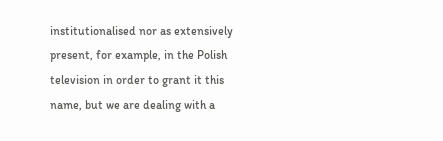institutionalised nor as extensively present, for example, in the Polish television in order to grant it this name, but we are dealing with a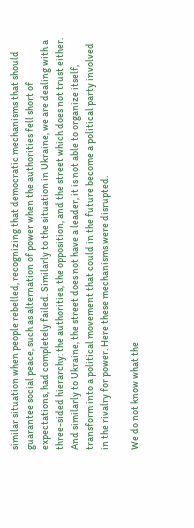similar situation when people rebelled, recognizing that democratic mechanisms that should guarantee social peace, such as alternation of power when the authorities fell short of expectations, had completely failed. Similarly to the situation in Ukraine, we are dealing with a three-sided hierarchy: the authorities, the opposition, and the street which does not trust either. And similarly to Ukraine, the street does not have a leader, it is not able to organize itself, transform into a political movement that could in the future become a political party involved in the rivalry for power. Here these mechanisms were disrupted.

We do not know what the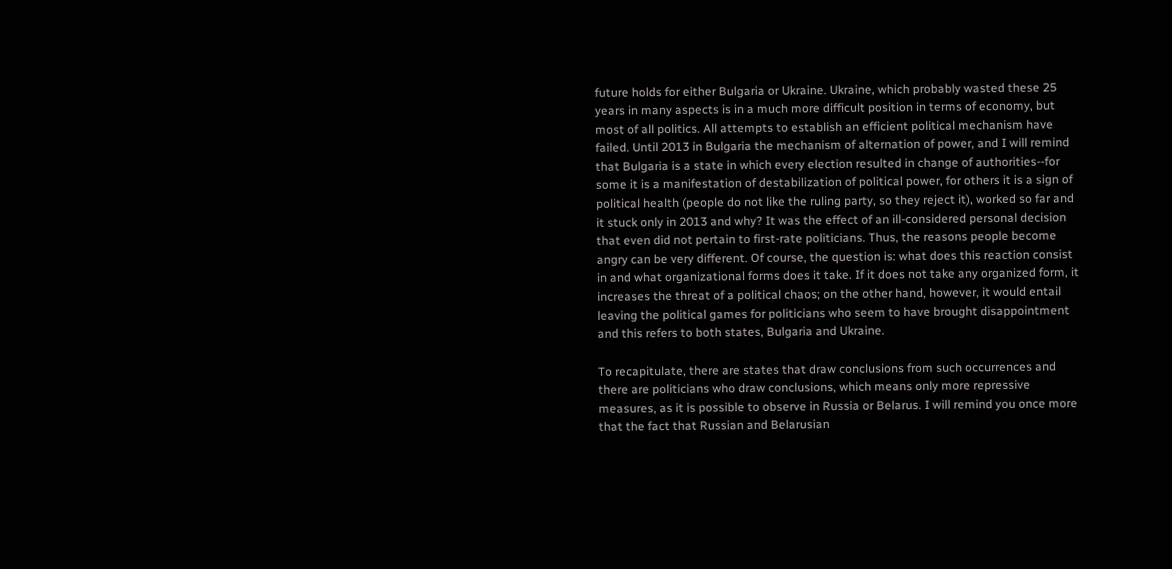future holds for either Bulgaria or Ukraine. Ukraine, which probably wasted these 25 years in many aspects is in a much more difficult position in terms of economy, but most of all politics. All attempts to establish an efficient political mechanism have failed. Until 2013 in Bulgaria the mechanism of alternation of power, and I will remind that Bulgaria is a state in which every election resulted in change of authorities--for some it is a manifestation of destabilization of political power, for others it is a sign of political health (people do not like the ruling party, so they reject it), worked so far and it stuck only in 2013 and why? It was the effect of an ill-considered personal decision that even did not pertain to first-rate politicians. Thus, the reasons people become angry can be very different. Of course, the question is: what does this reaction consist in and what organizational forms does it take. If it does not take any organized form, it increases the threat of a political chaos; on the other hand, however, it would entail leaving the political games for politicians who seem to have brought disappointment and this refers to both states, Bulgaria and Ukraine.

To recapitulate, there are states that draw conclusions from such occurrences and there are politicians who draw conclusions, which means only more repressive measures, as it is possible to observe in Russia or Belarus. I will remind you once more that the fact that Russian and Belarusian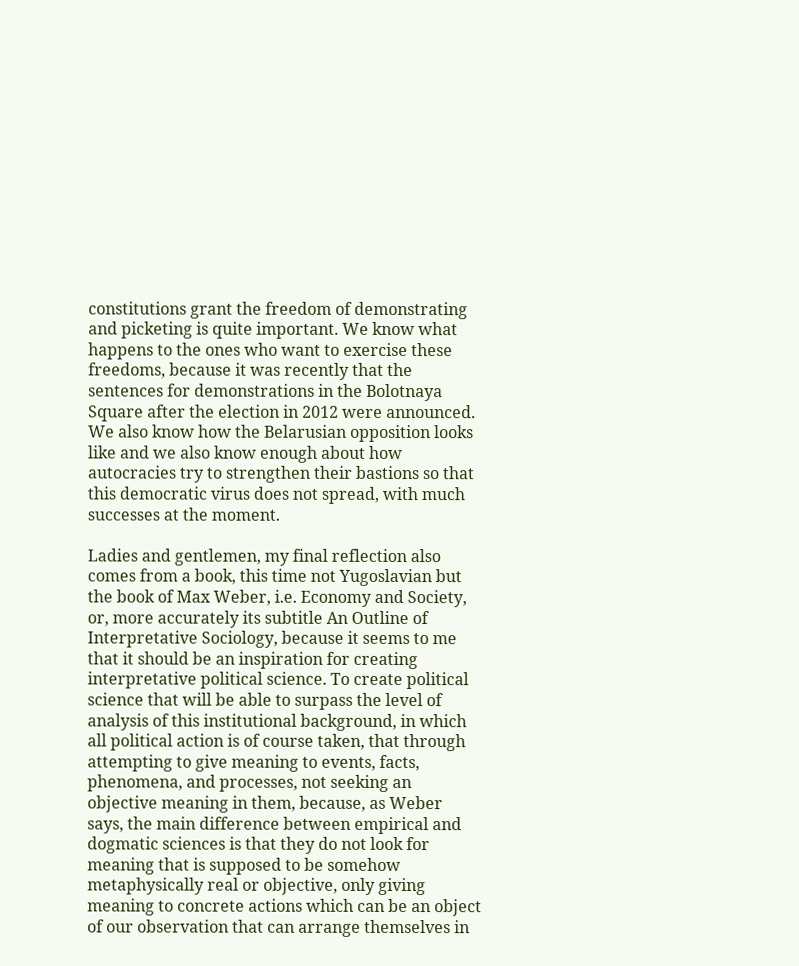constitutions grant the freedom of demonstrating and picketing is quite important. We know what happens to the ones who want to exercise these freedoms, because it was recently that the sentences for demonstrations in the Bolotnaya Square after the election in 2012 were announced. We also know how the Belarusian opposition looks like and we also know enough about how autocracies try to strengthen their bastions so that this democratic virus does not spread, with much successes at the moment.

Ladies and gentlemen, my final reflection also comes from a book, this time not Yugoslavian but the book of Max Weber, i.e. Economy and Society, or, more accurately its subtitle An Outline of Interpretative Sociology, because it seems to me that it should be an inspiration for creating interpretative political science. To create political science that will be able to surpass the level of analysis of this institutional background, in which all political action is of course taken, that through attempting to give meaning to events, facts, phenomena, and processes, not seeking an objective meaning in them, because, as Weber says, the main difference between empirical and dogmatic sciences is that they do not look for meaning that is supposed to be somehow metaphysically real or objective, only giving meaning to concrete actions which can be an object of our observation that can arrange themselves in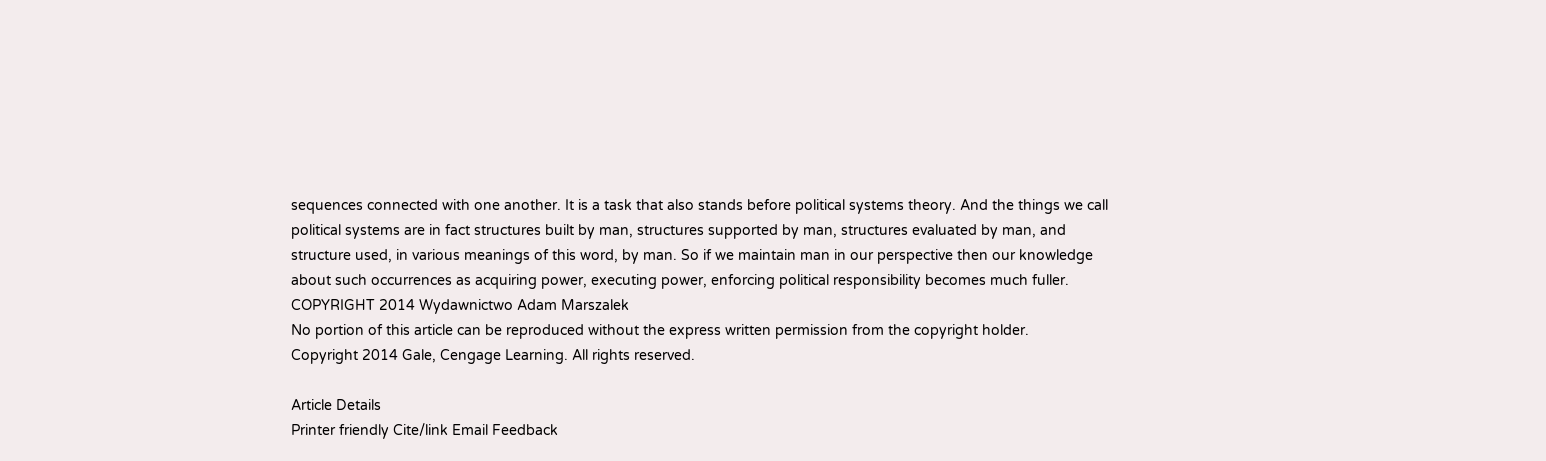sequences connected with one another. It is a task that also stands before political systems theory. And the things we call political systems are in fact structures built by man, structures supported by man, structures evaluated by man, and structure used, in various meanings of this word, by man. So if we maintain man in our perspective then our knowledge about such occurrences as acquiring power, executing power, enforcing political responsibility becomes much fuller.
COPYRIGHT 2014 Wydawnictwo Adam Marszalek
No portion of this article can be reproduced without the express written permission from the copyright holder.
Copyright 2014 Gale, Cengage Learning. All rights reserved.

Article Details
Printer friendly Cite/link Email Feedback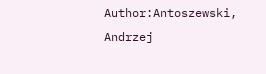Author:Antoszewski, Andrzej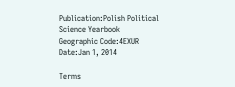Publication:Polish Political Science Yearbook
Geographic Code:4EXUR
Date:Jan 1, 2014

Terms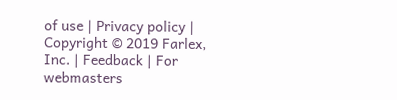of use | Privacy policy | Copyright © 2019 Farlex, Inc. | Feedback | For webmasters